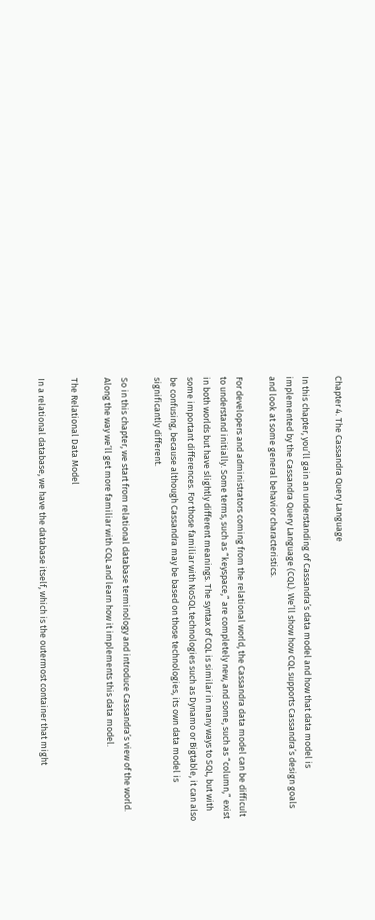Chapter 4. The Cassandra Query Language

In this chapter, you’ll gain an understanding of Cassandra’s data model and how that data model is implemented by the Cassandra Query Language (CQL). We’ll show how CQL supports Cassandra’s design goals and look at some general behavior characteristics.

For developers and administrators coming from the relational world, the Cassandra data model can be difficult to understand initially. Some terms, such as “keyspace,” are completely new, and some, such as “column,” exist in both worlds but have slightly different meanings. The syntax of CQL is similar in many ways to SQL, but with some important differences. For those familiar with NoSQL technologies such as Dynamo or Bigtable, it can also be confusing, because although Cassandra may be based on those technologies, its own data model is significantly different.

So in this chapter, we start from relational database terminology and introduce Cassandra’s view of the world. Along the way we’ll get more familiar with CQL and learn how it implements this data model.

The Relational Data Model

In a relational database, we have the database itself, which is the outermost container that might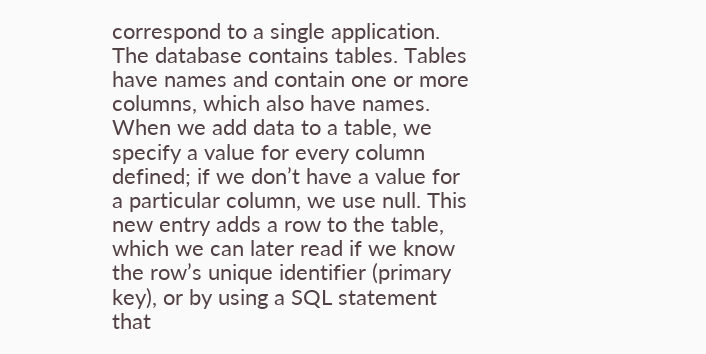correspond to a single application. The database contains tables. Tables have names and contain one or more columns, which also have names. When we add data to a table, we specify a value for every column defined; if we don’t have a value for a particular column, we use null. This new entry adds a row to the table, which we can later read if we know the row’s unique identifier (primary key), or by using a SQL statement that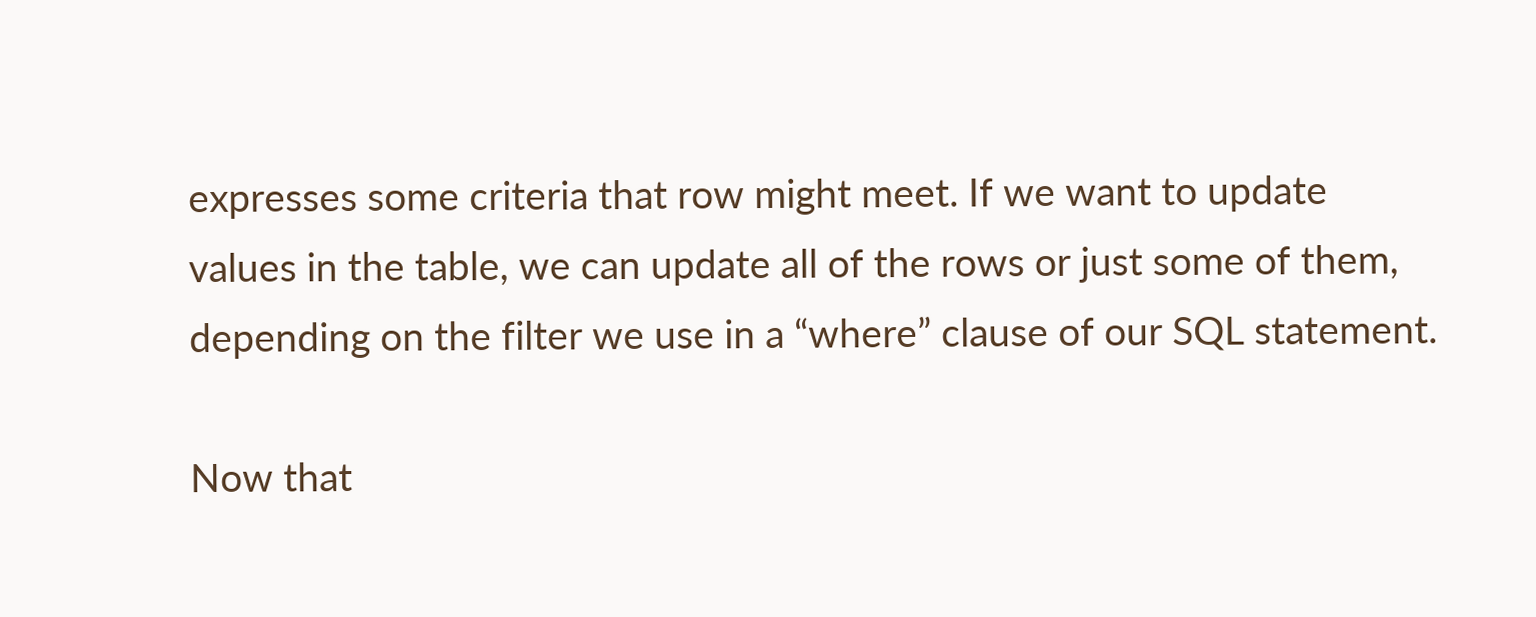expresses some criteria that row might meet. If we want to update values in the table, we can update all of the rows or just some of them, depending on the filter we use in a “where” clause of our SQL statement.

Now that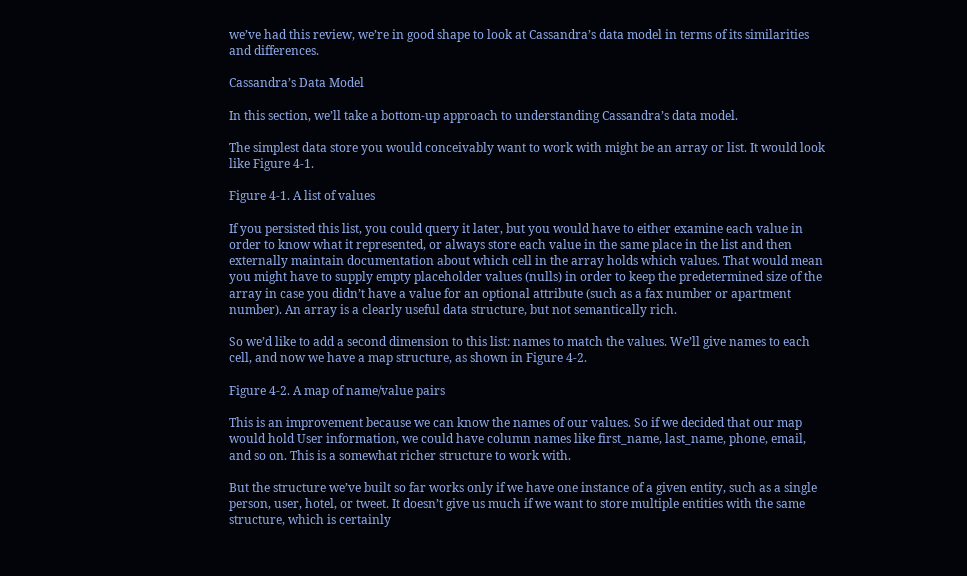we’ve had this review, we’re in good shape to look at Cassandra’s data model in terms of its similarities and differences.

Cassandra’s Data Model

In this section, we’ll take a bottom-up approach to understanding Cassandra’s data model.

The simplest data store you would conceivably want to work with might be an array or list. It would look like Figure 4-1.

Figure 4-1. A list of values

If you persisted this list, you could query it later, but you would have to either examine each value in order to know what it represented, or always store each value in the same place in the list and then externally maintain documentation about which cell in the array holds which values. That would mean you might have to supply empty placeholder values (nulls) in order to keep the predetermined size of the array in case you didn’t have a value for an optional attribute (such as a fax number or apartment number). An array is a clearly useful data structure, but not semantically rich.

So we’d like to add a second dimension to this list: names to match the values. We’ll give names to each cell, and now we have a map structure, as shown in Figure 4-2.

Figure 4-2. A map of name/value pairs

This is an improvement because we can know the names of our values. So if we decided that our map would hold User information, we could have column names like first_name, last_name, phone, email, and so on. This is a somewhat richer structure to work with.

But the structure we’ve built so far works only if we have one instance of a given entity, such as a single person, user, hotel, or tweet. It doesn’t give us much if we want to store multiple entities with the same structure, which is certainly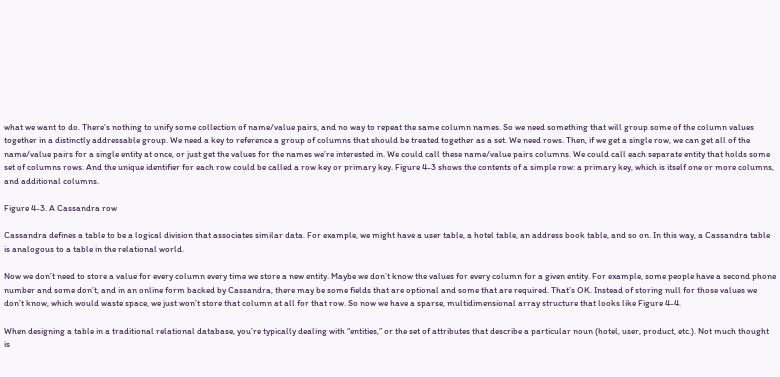what we want to do. There’s nothing to unify some collection of name/value pairs, and no way to repeat the same column names. So we need something that will group some of the column values together in a distinctly addressable group. We need a key to reference a group of columns that should be treated together as a set. We need rows. Then, if we get a single row, we can get all of the name/value pairs for a single entity at once, or just get the values for the names we’re interested in. We could call these name/value pairs columns. We could call each separate entity that holds some set of columns rows. And the unique identifier for each row could be called a row key or primary key. Figure 4-3 shows the contents of a simple row: a primary key, which is itself one or more columns, and additional columns.

Figure 4-3. A Cassandra row

Cassandra defines a table to be a logical division that associates similar data. For example, we might have a user table, a hotel table, an address book table, and so on. In this way, a Cassandra table is analogous to a table in the relational world.

Now we don’t need to store a value for every column every time we store a new entity. Maybe we don’t know the values for every column for a given entity. For example, some people have a second phone number and some don’t, and in an online form backed by Cassandra, there may be some fields that are optional and some that are required. That’s OK. Instead of storing null for those values we don’t know, which would waste space, we just won’t store that column at all for that row. So now we have a sparse, multidimensional array structure that looks like Figure 4-4.

When designing a table in a traditional relational database, you’re typically dealing with “entities,” or the set of attributes that describe a particular noun (hotel, user, product, etc.). Not much thought is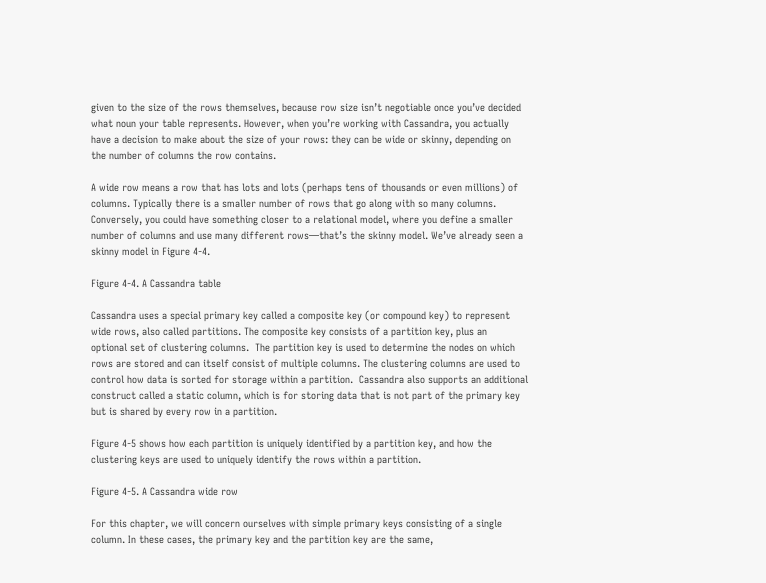given to the size of the rows themselves, because row size isn’t negotiable once you’ve decided what noun your table represents. However, when you’re working with Cassandra, you actually have a decision to make about the size of your rows: they can be wide or skinny, depending on the number of columns the row contains.

A wide row means a row that has lots and lots (perhaps tens of thousands or even millions) of columns. Typically there is a smaller number of rows that go along with so many columns. Conversely, you could have something closer to a relational model, where you define a smaller number of columns and use many different rows—that’s the skinny model. We’ve already seen a skinny model in Figure 4-4.

Figure 4-4. A Cassandra table

Cassandra uses a special primary key called a composite key (or compound key) to represent wide rows, also called partitions. The composite key consists of a partition key, plus an  optional set of clustering columns.  The partition key is used to determine the nodes on which rows are stored and can itself consist of multiple columns. The clustering columns are used to control how data is sorted for storage within a partition.  Cassandra also supports an additional construct called a static column, which is for storing data that is not part of the primary key but is shared by every row in a partition.

Figure 4-5 shows how each partition is uniquely identified by a partition key, and how the clustering keys are used to uniquely identify the rows within a partition.

Figure 4-5. A Cassandra wide row

For this chapter, we will concern ourselves with simple primary keys consisting of a single column. In these cases, the primary key and the partition key are the same,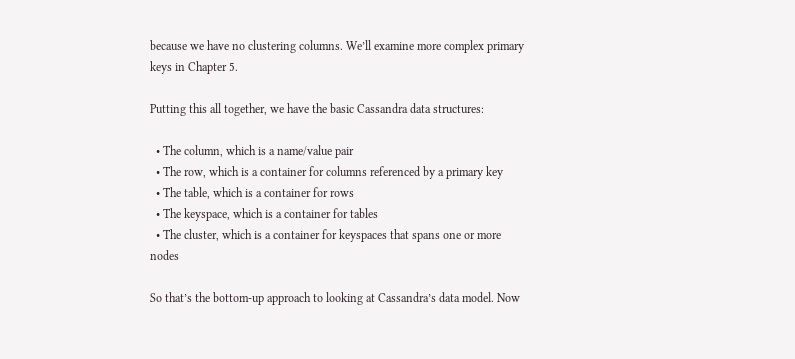because we have no clustering columns. We’ll examine more complex primary keys in Chapter 5.

Putting this all together, we have the basic Cassandra data structures:

  • The column, which is a name/value pair
  • The row, which is a container for columns referenced by a primary key
  • The table, which is a container for rows
  • The keyspace, which is a container for tables
  • The cluster, which is a container for keyspaces that spans one or more nodes

So that’s the bottom-up approach to looking at Cassandra’s data model. Now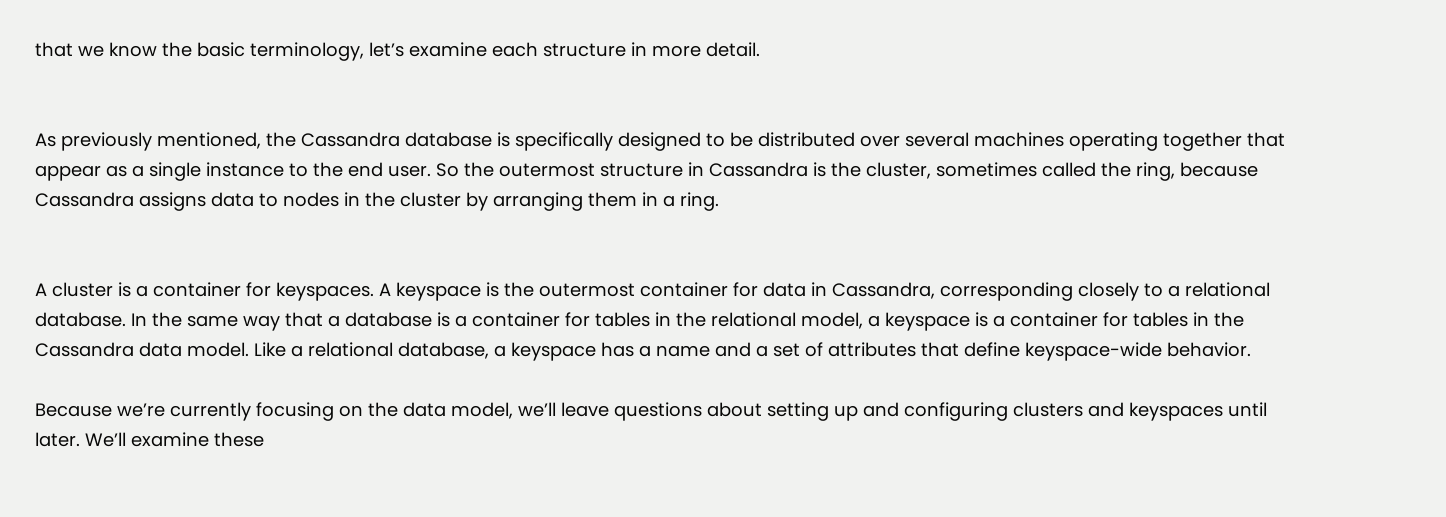that we know the basic terminology, let’s examine each structure in more detail.


As previously mentioned, the Cassandra database is specifically designed to be distributed over several machines operating together that appear as a single instance to the end user. So the outermost structure in Cassandra is the cluster, sometimes called the ring, because Cassandra assigns data to nodes in the cluster by arranging them in a ring.


A cluster is a container for keyspaces. A keyspace is the outermost container for data in Cassandra, corresponding closely to a relational database. In the same way that a database is a container for tables in the relational model, a keyspace is a container for tables in the Cassandra data model. Like a relational database, a keyspace has a name and a set of attributes that define keyspace-wide behavior.

Because we’re currently focusing on the data model, we’ll leave questions about setting up and configuring clusters and keyspaces until later. We’ll examine these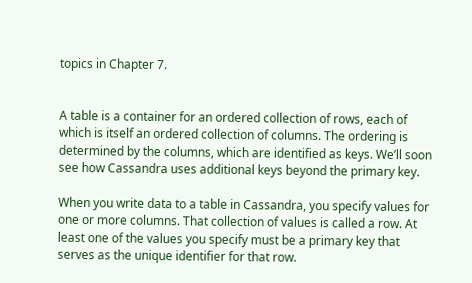topics in Chapter 7.


A table is a container for an ordered collection of rows, each of which is itself an ordered collection of columns. The ordering is determined by the columns, which are identified as keys. We’ll soon see how Cassandra uses additional keys beyond the primary key.

When you write data to a table in Cassandra, you specify values for one or more columns. That collection of values is called a row. At least one of the values you specify must be a primary key that serves as the unique identifier for that row.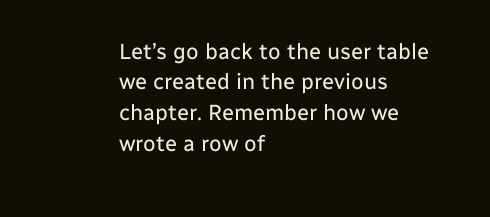Let’s go back to the user table we created in the previous chapter. Remember how we wrote a row of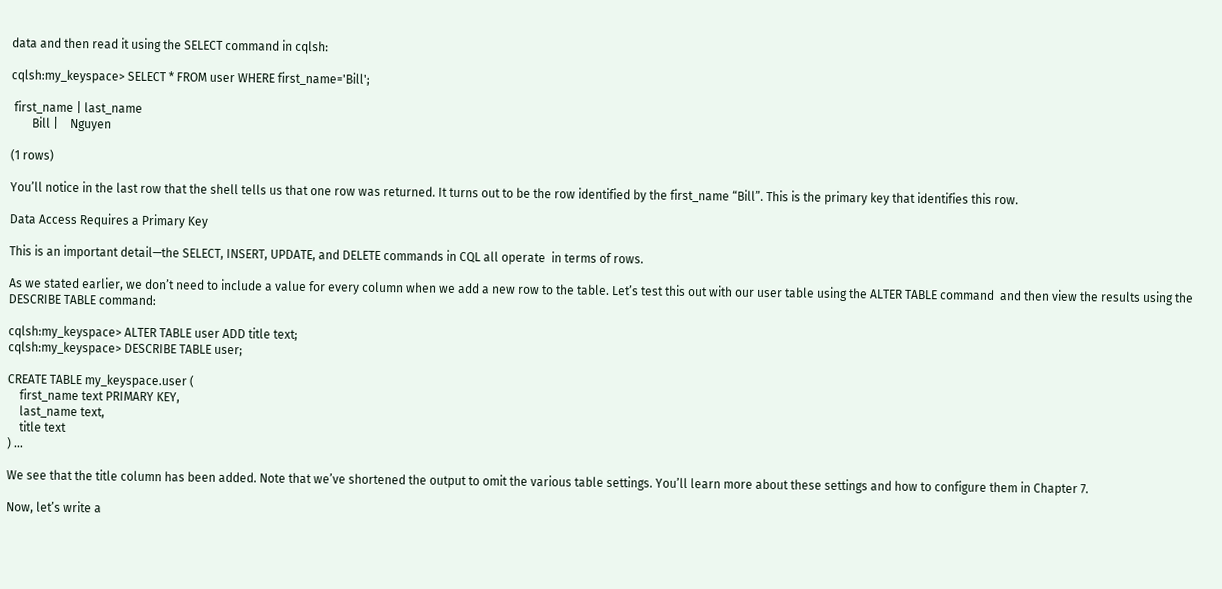data and then read it using the SELECT command in cqlsh:

cqlsh:my_keyspace> SELECT * FROM user WHERE first_name='Bill';

 first_name | last_name
       Bill |    Nguyen

(1 rows)

You’ll notice in the last row that the shell tells us that one row was returned. It turns out to be the row identified by the first_name “Bill”. This is the primary key that identifies this row.

Data Access Requires a Primary Key

This is an important detail—the SELECT, INSERT, UPDATE, and DELETE commands in CQL all operate  in terms of rows.

As we stated earlier, we don’t need to include a value for every column when we add a new row to the table. Let’s test this out with our user table using the ALTER TABLE command  and then view the results using the DESCRIBE TABLE command:

cqlsh:my_keyspace> ALTER TABLE user ADD title text;
cqlsh:my_keyspace> DESCRIBE TABLE user;

CREATE TABLE my_keyspace.user (
    first_name text PRIMARY KEY,
    last_name text,
    title text
) ...

We see that the title column has been added. Note that we’ve shortened the output to omit the various table settings. You’ll learn more about these settings and how to configure them in Chapter 7.

Now, let’s write a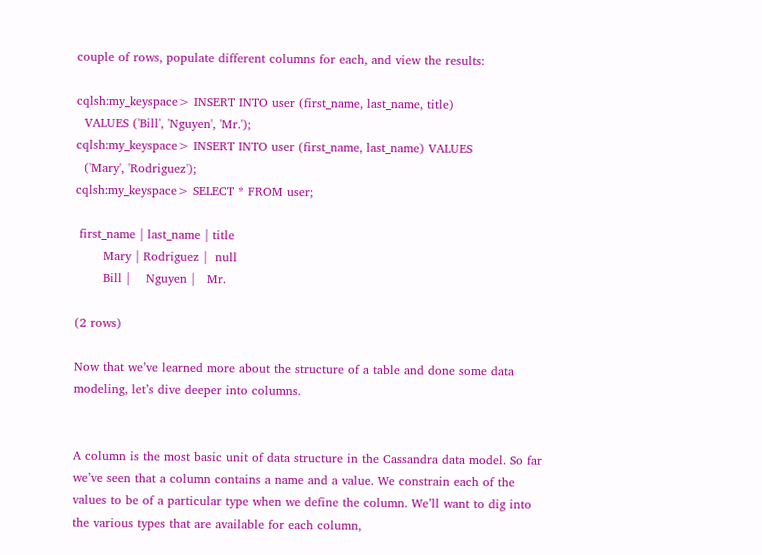couple of rows, populate different columns for each, and view the results:

cqlsh:my_keyspace> INSERT INTO user (first_name, last_name, title)
  VALUES ('Bill', 'Nguyen', 'Mr.');
cqlsh:my_keyspace> INSERT INTO user (first_name, last_name) VALUES
  ('Mary', 'Rodriguez');
cqlsh:my_keyspace> SELECT * FROM user;

 first_name | last_name | title
       Mary | Rodriguez |  null
       Bill |    Nguyen |   Mr.

(2 rows)

Now that we’ve learned more about the structure of a table and done some data modeling, let’s dive deeper into columns.


A column is the most basic unit of data structure in the Cassandra data model. So far we’ve seen that a column contains a name and a value. We constrain each of the values to be of a particular type when we define the column. We’ll want to dig into the various types that are available for each column,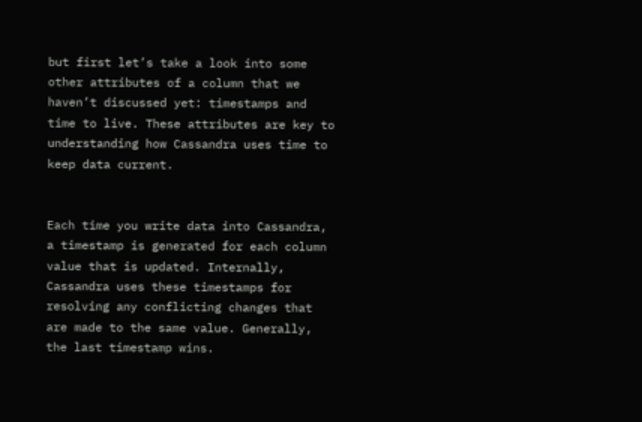but first let’s take a look into some other attributes of a column that we haven’t discussed yet: timestamps and time to live. These attributes are key to understanding how Cassandra uses time to keep data current.


Each time you write data into Cassandra, a timestamp is generated for each column value that is updated. Internally, Cassandra uses these timestamps for resolving any conflicting changes that are made to the same value. Generally, the last timestamp wins.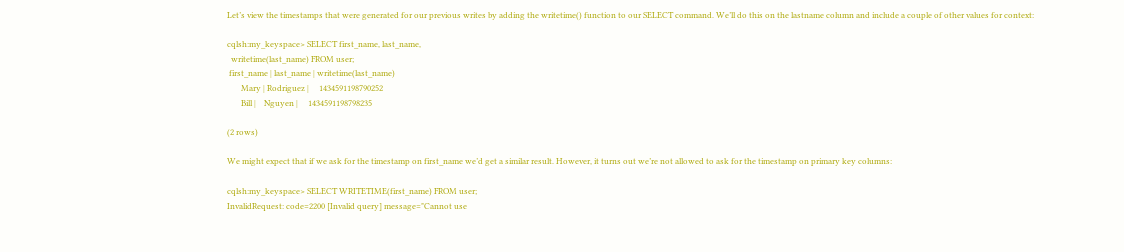Let’s view the timestamps that were generated for our previous writes by adding the writetime() function to our SELECT command. We’ll do this on the lastname column and include a couple of other values for context:

cqlsh:my_keyspace> SELECT first_name, last_name,
  writetime(last_name) FROM user;
 first_name | last_name | writetime(last_name)
       Mary | Rodriguez |     1434591198790252
       Bill |    Nguyen |     1434591198798235

(2 rows)

We might expect that if we ask for the timestamp on first_name we’d get a similar result. However, it turns out we’re not allowed to ask for the timestamp on primary key columns:

cqlsh:my_keyspace> SELECT WRITETIME(first_name) FROM user;
InvalidRequest: code=2200 [Invalid query] message="Cannot use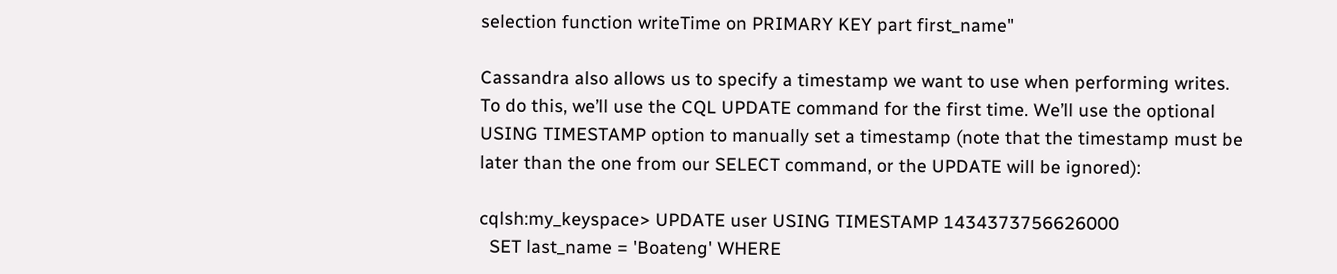selection function writeTime on PRIMARY KEY part first_name"

Cassandra also allows us to specify a timestamp we want to use when performing writes. To do this, we’ll use the CQL UPDATE command for the first time. We’ll use the optional USING TIMESTAMP option to manually set a timestamp (note that the timestamp must be later than the one from our SELECT command, or the UPDATE will be ignored):

cqlsh:my_keyspace> UPDATE user USING TIMESTAMP 1434373756626000
  SET last_name = 'Boateng' WHERE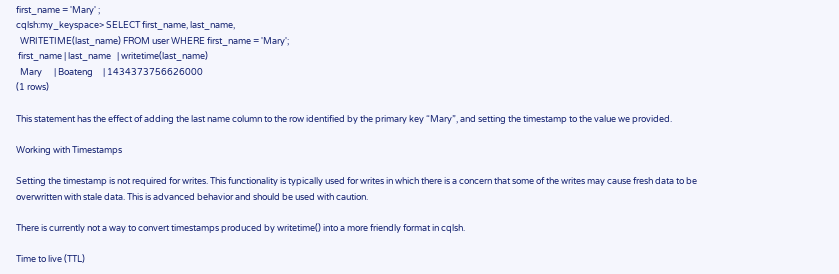first_name = 'Mary' ;
cqlsh:my_keyspace> SELECT first_name, last_name,
  WRITETIME(last_name) FROM user WHERE first_name = 'Mary';
 first_name | last_name   | writetime(last_name)
  Mary      | Boateng     | 1434373756626000
(1 rows)

This statement has the effect of adding the last name column to the row identified by the primary key “Mary”, and setting the timestamp to the value we provided.

Working with Timestamps

Setting the timestamp is not required for writes. This functionality is typically used for writes in which there is a concern that some of the writes may cause fresh data to be overwritten with stale data. This is advanced behavior and should be used with caution.

There is currently not a way to convert timestamps produced by writetime() into a more friendly format in cqlsh.

Time to live (TTL)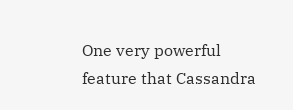One very powerful feature that Cassandra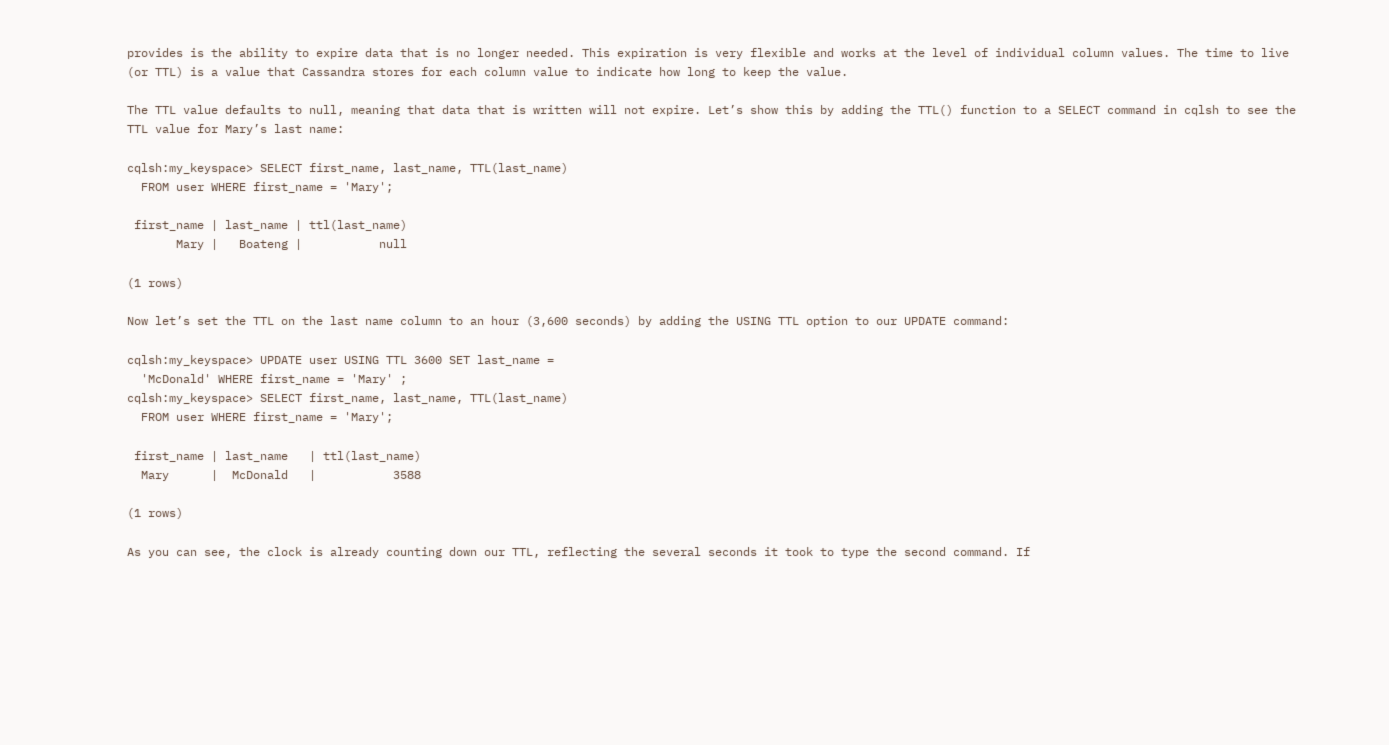provides is the ability to expire data that is no longer needed. This expiration is very flexible and works at the level of individual column values. The time to live (or TTL) is a value that Cassandra stores for each column value to indicate how long to keep the value.

The TTL value defaults to null, meaning that data that is written will not expire. Let’s show this by adding the TTL() function to a SELECT command in cqlsh to see the TTL value for Mary’s last name:

cqlsh:my_keyspace> SELECT first_name, last_name, TTL(last_name)
  FROM user WHERE first_name = 'Mary';

 first_name | last_name | ttl(last_name)
       Mary |   Boateng |           null

(1 rows)

Now let’s set the TTL on the last name column to an hour (3,600 seconds) by adding the USING TTL option to our UPDATE command:

cqlsh:my_keyspace> UPDATE user USING TTL 3600 SET last_name =
  'McDonald' WHERE first_name = 'Mary' ;
cqlsh:my_keyspace> SELECT first_name, last_name, TTL(last_name)
  FROM user WHERE first_name = 'Mary';

 first_name | last_name   | ttl(last_name)
  Mary      |  McDonald   |           3588

(1 rows)

As you can see, the clock is already counting down our TTL, reflecting the several seconds it took to type the second command. If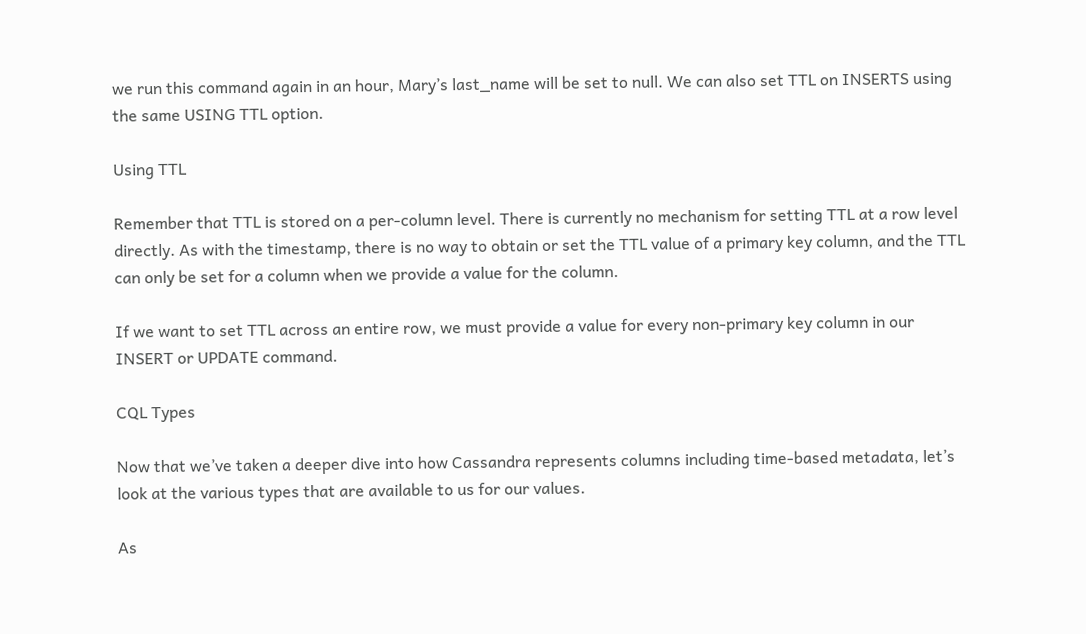we run this command again in an hour, Mary’s last_name will be set to null. We can also set TTL on INSERTS using the same USING TTL option.

Using TTL

Remember that TTL is stored on a per-column level. There is currently no mechanism for setting TTL at a row level directly. As with the timestamp, there is no way to obtain or set the TTL value of a primary key column, and the TTL can only be set for a column when we provide a value for the column.

If we want to set TTL across an entire row, we must provide a value for every non-primary key column in our INSERT or UPDATE command.

CQL Types

Now that we’ve taken a deeper dive into how Cassandra represents columns including time-based metadata, let’s look at the various types that are available to us for our values.

As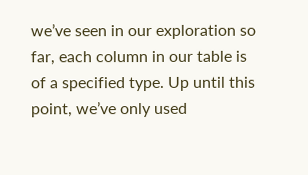we’ve seen in our exploration so far, each column in our table is of a specified type. Up until this point, we’ve only used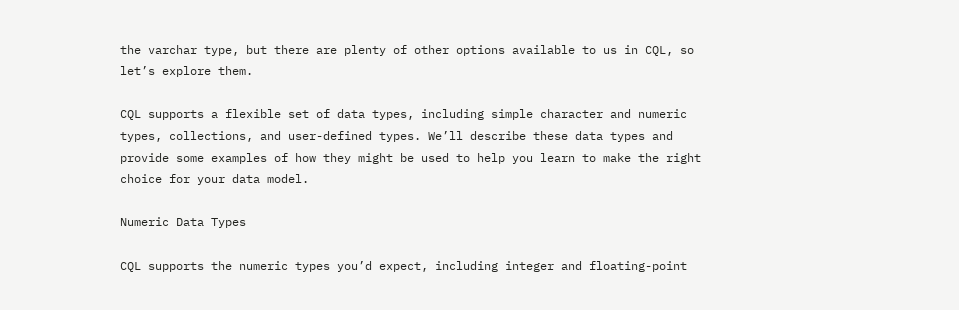the varchar type, but there are plenty of other options available to us in CQL, so let’s explore them.

CQL supports a flexible set of data types, including simple character and numeric types, collections, and user-defined types. We’ll describe these data types and provide some examples of how they might be used to help you learn to make the right choice for your data model.

Numeric Data Types

CQL supports the numeric types you’d expect, including integer and floating-point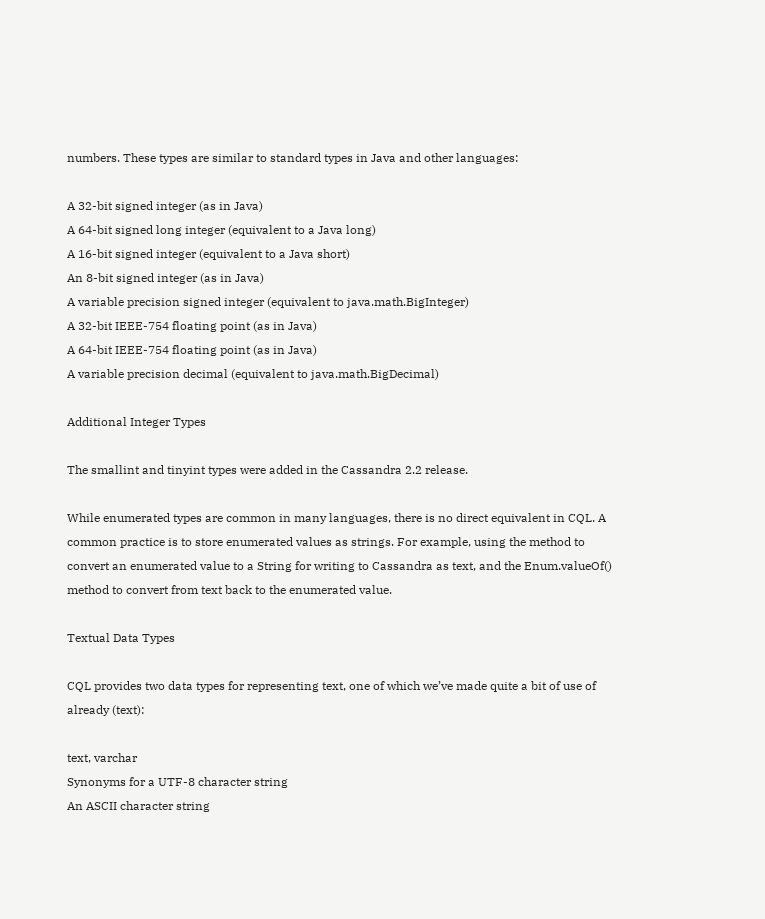numbers. These types are similar to standard types in Java and other languages:

A 32-bit signed integer (as in Java)
A 64-bit signed long integer (equivalent to a Java long)
A 16-bit signed integer (equivalent to a Java short)
An 8-bit signed integer (as in Java)
A variable precision signed integer (equivalent to java.math.BigInteger)
A 32-bit IEEE-754 floating point (as in Java)
A 64-bit IEEE-754 floating point (as in Java)
A variable precision decimal (equivalent to java.math.BigDecimal)

Additional Integer Types

The smallint and tinyint types were added in the Cassandra 2.2 release.

While enumerated types are common in many languages, there is no direct equivalent in CQL. A common practice is to store enumerated values as strings. For example, using the method to convert an enumerated value to a String for writing to Cassandra as text, and the Enum.valueOf() method to convert from text back to the enumerated value.

Textual Data Types

CQL provides two data types for representing text, one of which we’ve made quite a bit of use of already (text):

text, varchar
Synonyms for a UTF-8 character string
An ASCII character string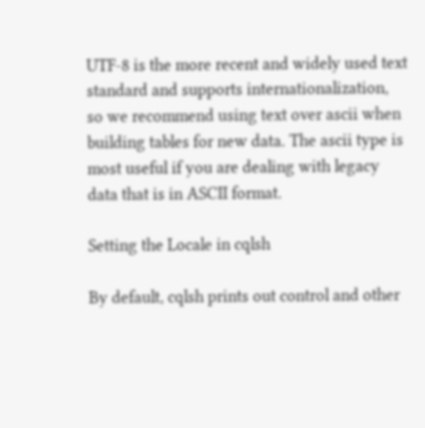UTF-8 is the more recent and widely used text standard and supports internationalization, so we recommend using text over ascii when building tables for new data. The ascii type is most useful if you are dealing with legacy data that is in ASCII format.

Setting the Locale in cqlsh

By default, cqlsh prints out control and other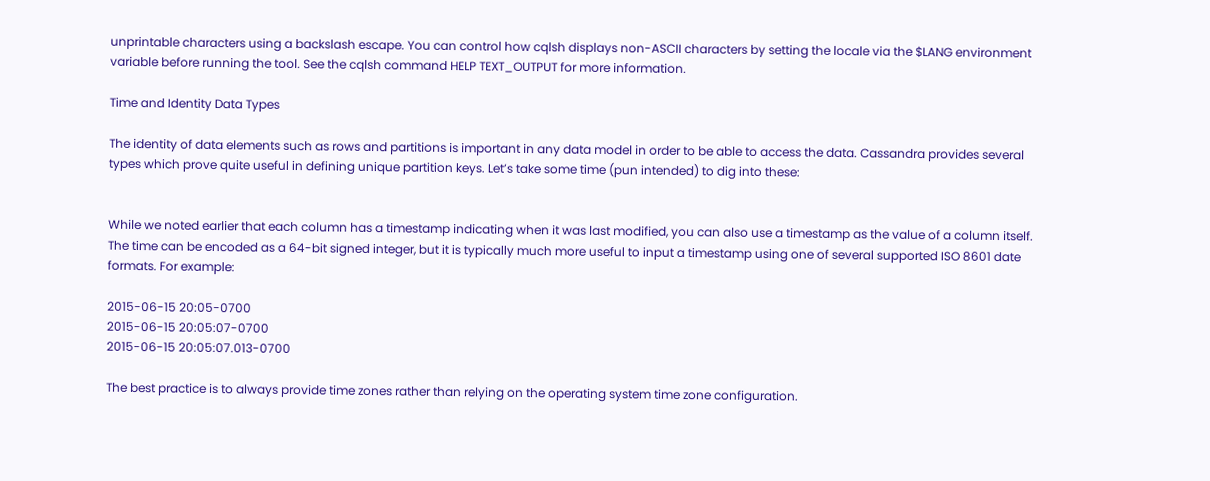unprintable characters using a backslash escape. You can control how cqlsh displays non-ASCII characters by setting the locale via the $LANG environment variable before running the tool. See the cqlsh command HELP TEXT_OUTPUT for more information.

Time and Identity Data Types

The identity of data elements such as rows and partitions is important in any data model in order to be able to access the data. Cassandra provides several types which prove quite useful in defining unique partition keys. Let’s take some time (pun intended) to dig into these:


While we noted earlier that each column has a timestamp indicating when it was last modified, you can also use a timestamp as the value of a column itself. The time can be encoded as a 64-bit signed integer, but it is typically much more useful to input a timestamp using one of several supported ISO 8601 date formats. For example:

2015-06-15 20:05-0700
2015-06-15 20:05:07-0700
2015-06-15 20:05:07.013-0700

The best practice is to always provide time zones rather than relying on the operating system time zone configuration.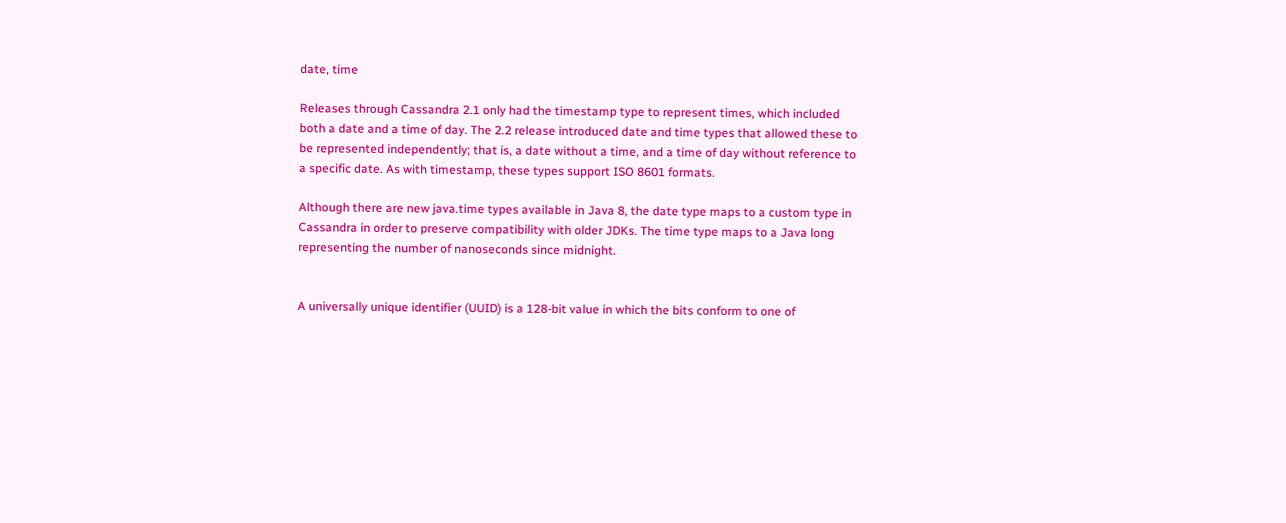date, time

Releases through Cassandra 2.1 only had the timestamp type to represent times, which included both a date and a time of day. The 2.2 release introduced date and time types that allowed these to be represented independently; that is, a date without a time, and a time of day without reference to a specific date. As with timestamp, these types support ISO 8601 formats.

Although there are new java.time types available in Java 8, the date type maps to a custom type in Cassandra in order to preserve compatibility with older JDKs. The time type maps to a Java long representing the number of nanoseconds since midnight.


A universally unique identifier (UUID) is a 128-bit value in which the bits conform to one of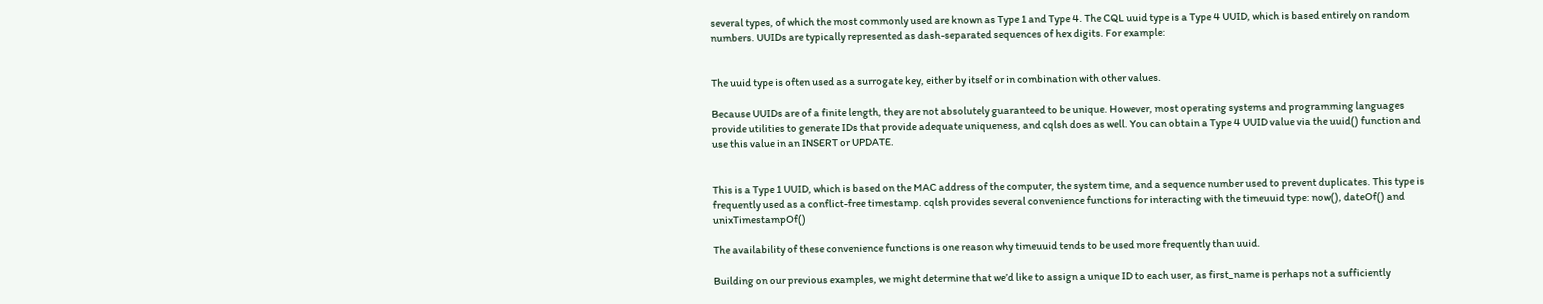several types, of which the most commonly used are known as Type 1 and Type 4. The CQL uuid type is a Type 4 UUID, which is based entirely on random numbers. UUIDs are typically represented as dash-separated sequences of hex digits. For example:


The uuid type is often used as a surrogate key, either by itself or in combination with other values.

Because UUIDs are of a finite length, they are not absolutely guaranteed to be unique. However, most operating systems and programming languages provide utilities to generate IDs that provide adequate uniqueness, and cqlsh does as well. You can obtain a Type 4 UUID value via the uuid() function and use this value in an INSERT or UPDATE.


This is a Type 1 UUID, which is based on the MAC address of the computer, the system time, and a sequence number used to prevent duplicates. This type is frequently used as a conflict-free timestamp. cqlsh provides several convenience functions for interacting with the timeuuid type: now(), dateOf() and unixTimestampOf()

The availability of these convenience functions is one reason why timeuuid tends to be used more frequently than uuid.

Building on our previous examples, we might determine that we’d like to assign a unique ID to each user, as first_name is perhaps not a sufficiently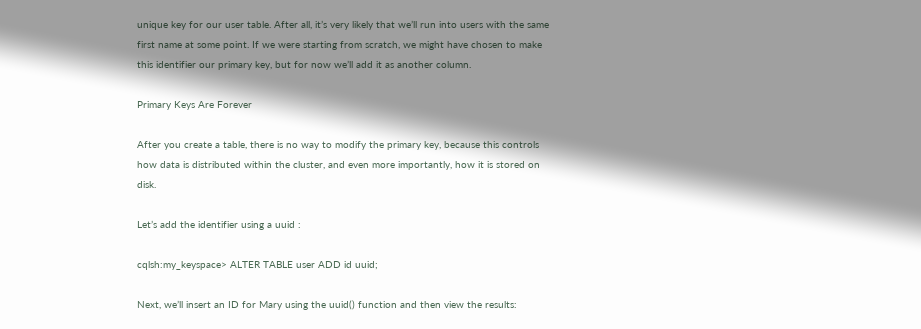unique key for our user table. After all, it’s very likely that we’ll run into users with the same first name at some point. If we were starting from scratch, we might have chosen to make this identifier our primary key, but for now we’ll add it as another column.

Primary Keys Are Forever

After you create a table, there is no way to modify the primary key, because this controls how data is distributed within the cluster, and even more importantly, how it is stored on disk.

Let’s add the identifier using a uuid :

cqlsh:my_keyspace> ALTER TABLE user ADD id uuid;

Next, we’ll insert an ID for Mary using the uuid() function and then view the results: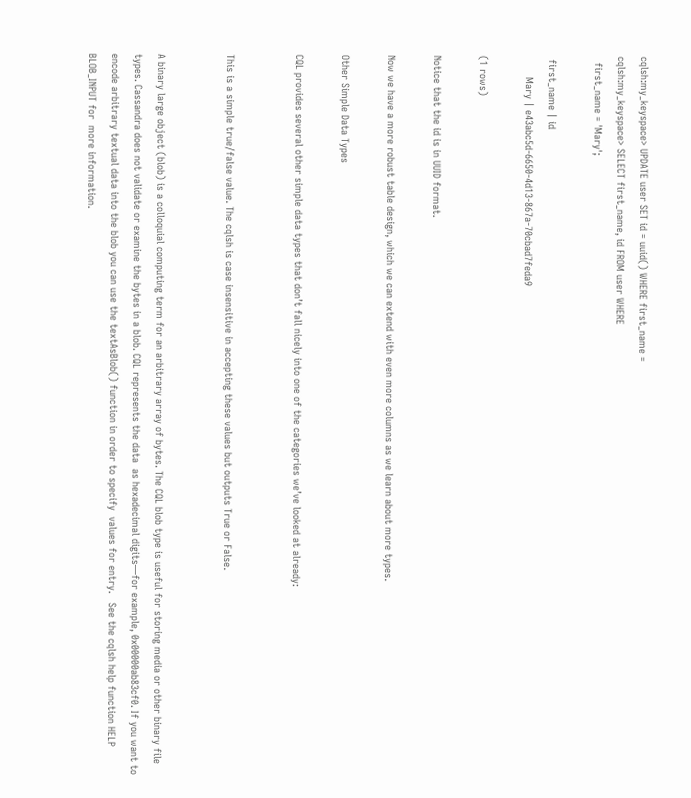cqlsh:my_keyspace> UPDATE user SET id = uuid() WHERE first_name =
cqlsh:my_keyspace> SELECT first_name, id FROM user WHERE
  first_name = 'Mary';

 first_name | id
       Mary | e43abc5d-6650-4d13-867a-70cbad7feda9

(1 rows)

Notice that the id is in UUID format.

Now we have a more robust table design, which we can extend with even more columns as we learn about more types.

Other Simple Data Types

CQL provides several other simple data types that don’t fall nicely into one of the categories we’ve looked at already:


This is a simple true/false value. The cqlsh is case insensitive in accepting these values but outputs True or False.


A binary large object (blob) is a colloquial computing term for an arbitrary array of bytes. The CQL blob type is useful for storing media or other binary file types. Cassandra does not validate or examine the bytes in a blob. CQL represents the data  as hexadecimal digits—for example, 0x00000ab83cf0. If you want to encode arbitrary textual data into the blob you can use the textAsBlob() function in order to specify  values for entry.   See the cqlsh help function HELP BLOB_INPUT for  more information.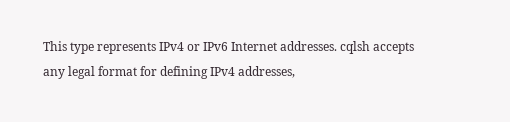This type represents IPv4 or IPv6 Internet addresses. cqlsh accepts any legal format for defining IPv4 addresses,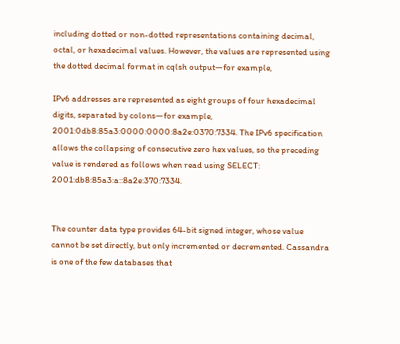including dotted or non-dotted representations containing decimal, octal, or hexadecimal values. However, the values are represented using the dotted decimal format in cqlsh output—for example,

IPv6 addresses are represented as eight groups of four hexadecimal digits, separated by colons—for example, 2001:0db8:85a3:0000:0000:8a2e:0370:7334. The IPv6 specification allows the collapsing of consecutive zero hex values, so the preceding value is rendered as follows when read using SELECT: 2001:db8:85a3:a::8a2e:370:7334.


The counter data type provides 64-bit signed integer, whose value cannot be set directly, but only incremented or decremented. Cassandra is one of the few databases that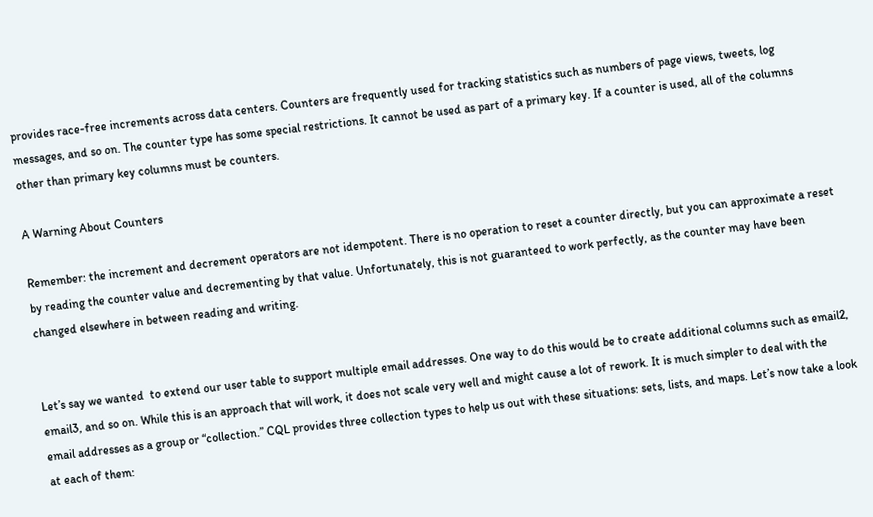provides race-free increments across data centers. Counters are frequently used for tracking statistics such as numbers of page views, tweets, log messages, and so on. The counter type has some special restrictions. It cannot be used as part of a primary key. If a counter is used, all of the columns other than primary key columns must be counters.

A Warning About Counters

Remember: the increment and decrement operators are not idempotent. There is no operation to reset a counter directly, but you can approximate a reset by reading the counter value and decrementing by that value. Unfortunately, this is not guaranteed to work perfectly, as the counter may have been changed elsewhere in between reading and writing.


Let’s say we wanted  to extend our user table to support multiple email addresses. One way to do this would be to create additional columns such as email2, email3, and so on. While this is an approach that will work, it does not scale very well and might cause a lot of rework. It is much simpler to deal with the email addresses as a group or “collection.” CQL provides three collection types to help us out with these situations: sets, lists, and maps. Let’s now take a look at each of them: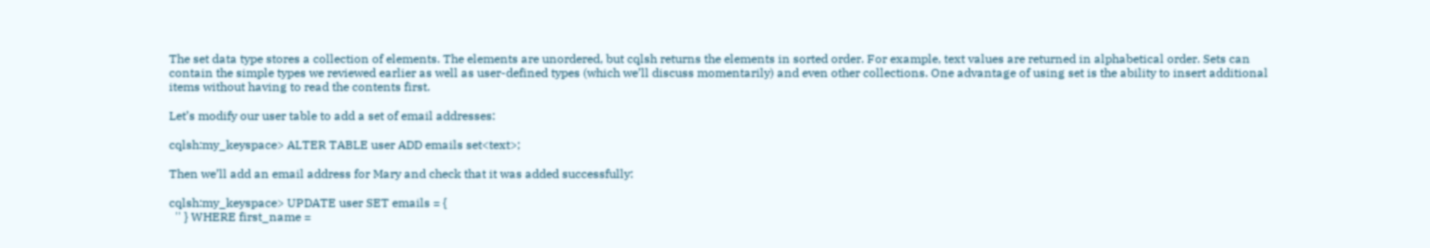The set data type stores a collection of elements. The elements are unordered, but cqlsh returns the elements in sorted order. For example, text values are returned in alphabetical order. Sets can contain the simple types we reviewed earlier as well as user-defined types (which we’ll discuss momentarily) and even other collections. One advantage of using set is the ability to insert additional items without having to read the contents first.

Let’s modify our user table to add a set of email addresses:

cqlsh:my_keyspace> ALTER TABLE user ADD emails set<text>;

Then we’ll add an email address for Mary and check that it was added successfully:

cqlsh:my_keyspace> UPDATE user SET emails = {
  '' } WHERE first_name =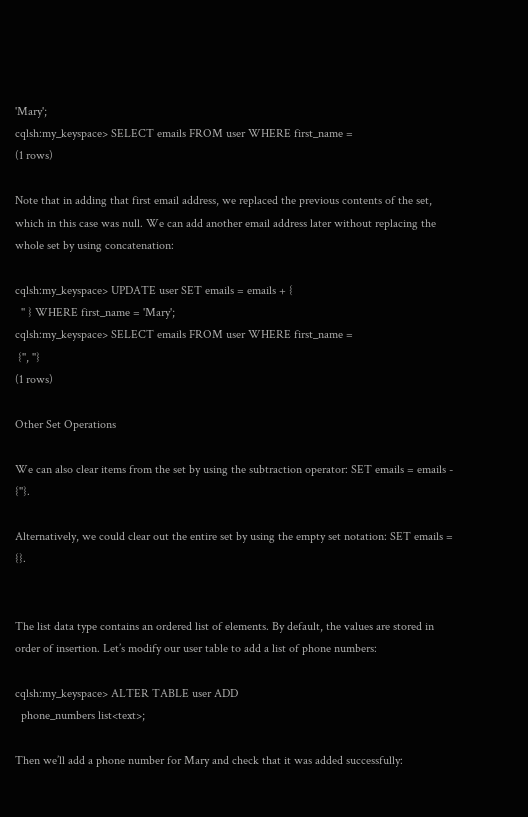'Mary';
cqlsh:my_keyspace> SELECT emails FROM user WHERE first_name =
(1 rows)

Note that in adding that first email address, we replaced the previous contents of the set, which in this case was null. We can add another email address later without replacing the whole set by using concatenation:

cqlsh:my_keyspace> UPDATE user SET emails = emails + {
  '' } WHERE first_name = 'Mary';
cqlsh:my_keyspace> SELECT emails FROM user WHERE first_name =
 {'', ''}
(1 rows)

Other Set Operations

We can also clear items from the set by using the subtraction operator: SET emails = emails - {''}.

Alternatively, we could clear out the entire set by using the empty set notation: SET emails = {}.


The list data type contains an ordered list of elements. By default, the values are stored in order of insertion. Let’s modify our user table to add a list of phone numbers:

cqlsh:my_keyspace> ALTER TABLE user ADD
  phone_numbers list<text>;

Then we’ll add a phone number for Mary and check that it was added successfully: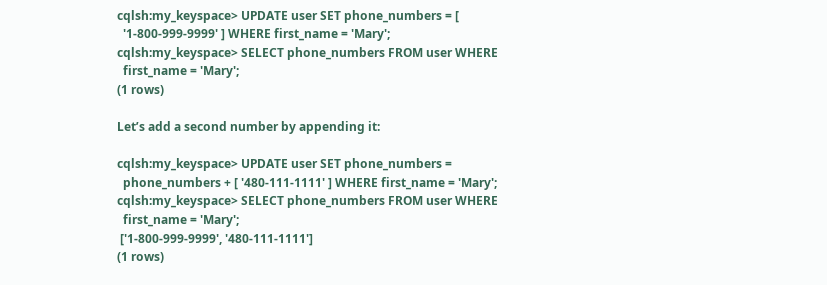cqlsh:my_keyspace> UPDATE user SET phone_numbers = [
  '1-800-999-9999' ] WHERE first_name = 'Mary';
cqlsh:my_keyspace> SELECT phone_numbers FROM user WHERE
  first_name = 'Mary';
(1 rows)

Let’s add a second number by appending it:

cqlsh:my_keyspace> UPDATE user SET phone_numbers =
  phone_numbers + [ '480-111-1111' ] WHERE first_name = 'Mary';
cqlsh:my_keyspace> SELECT phone_numbers FROM user WHERE
  first_name = 'Mary';
 ['1-800-999-9999', '480-111-1111']
(1 rows)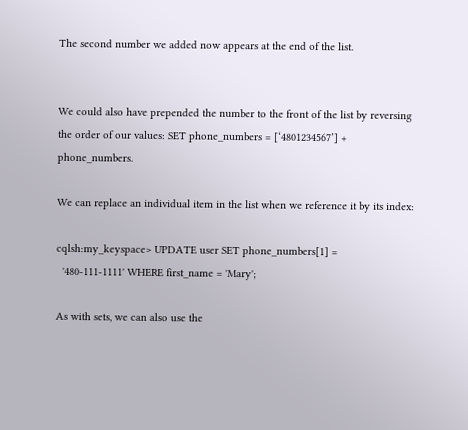The second number we added now appears at the end of the list.


We could also have prepended the number to the front of the list by reversing the order of our values: SET phone_numbers = [‘4801234567’] + phone_numbers.

We can replace an individual item in the list when we reference it by its index:

cqlsh:my_keyspace> UPDATE user SET phone_numbers[1] =
  '480-111-1111' WHERE first_name = 'Mary';

As with sets, we can also use the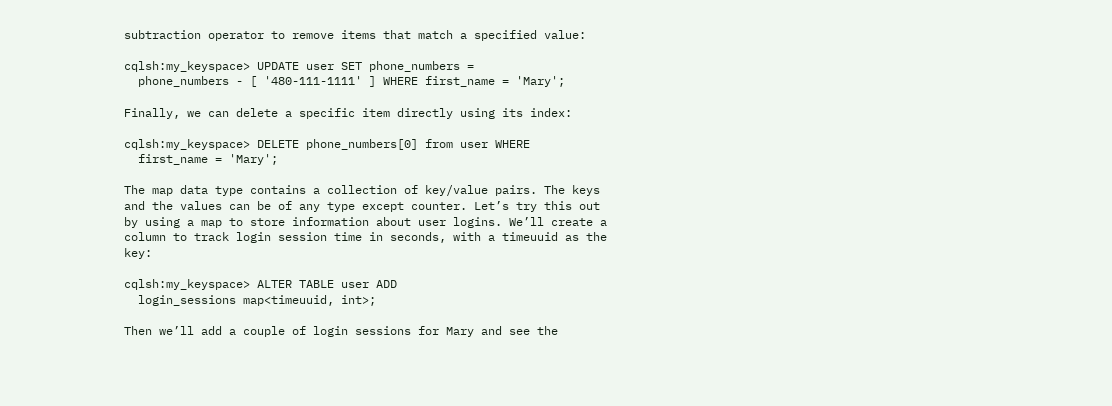subtraction operator to remove items that match a specified value:

cqlsh:my_keyspace> UPDATE user SET phone_numbers =
  phone_numbers - [ '480-111-1111' ] WHERE first_name = 'Mary';

Finally, we can delete a specific item directly using its index:

cqlsh:my_keyspace> DELETE phone_numbers[0] from user WHERE
  first_name = 'Mary';

The map data type contains a collection of key/value pairs. The keys and the values can be of any type except counter. Let’s try this out by using a map to store information about user logins. We’ll create a column to track login session time in seconds, with a timeuuid as the key:

cqlsh:my_keyspace> ALTER TABLE user ADD
  login_sessions map<timeuuid, int>;

Then we’ll add a couple of login sessions for Mary and see the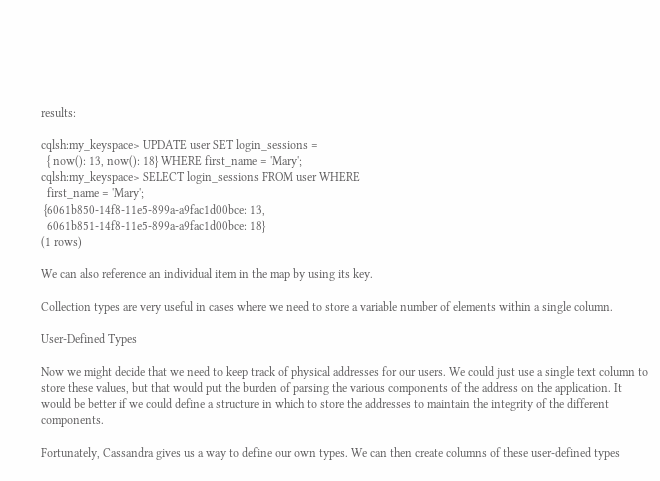results:

cqlsh:my_keyspace> UPDATE user SET login_sessions =
  { now(): 13, now(): 18} WHERE first_name = 'Mary';
cqlsh:my_keyspace> SELECT login_sessions FROM user WHERE
  first_name = 'Mary';
 {6061b850-14f8-11e5-899a-a9fac1d00bce: 13,
  6061b851-14f8-11e5-899a-a9fac1d00bce: 18}
(1 rows)

We can also reference an individual item in the map by using its key.

Collection types are very useful in cases where we need to store a variable number of elements within a single column.

User-Defined Types

Now we might decide that we need to keep track of physical addresses for our users. We could just use a single text column to store these values, but that would put the burden of parsing the various components of the address on the application. It would be better if we could define a structure in which to store the addresses to maintain the integrity of the different components.

Fortunately, Cassandra gives us a way to define our own types. We can then create columns of these user-defined types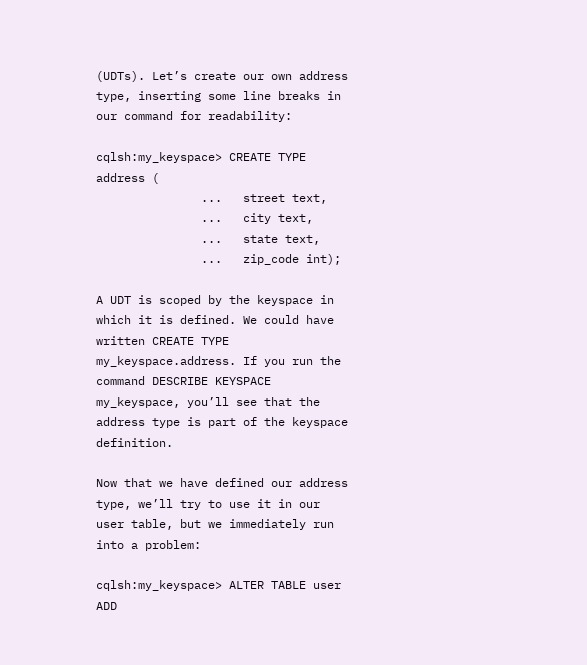(UDTs). Let’s create our own address type, inserting some line breaks in our command for readability:

cqlsh:my_keyspace> CREATE TYPE address (
               ...   street text,
               ...   city text,
               ...   state text,
               ...   zip_code int);

A UDT is scoped by the keyspace in which it is defined. We could have written CREATE TYPE my_keyspace.address. If you run the command DESCRIBE KEYSPACE my_keyspace, you’ll see that the address type is part of the keyspace definition.

Now that we have defined our address type, we’ll try to use it in our user table, but we immediately run into a problem:

cqlsh:my_keyspace> ALTER TABLE user ADD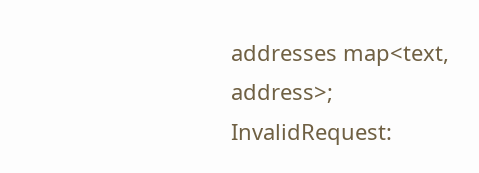addresses map<text, address>;
InvalidRequest: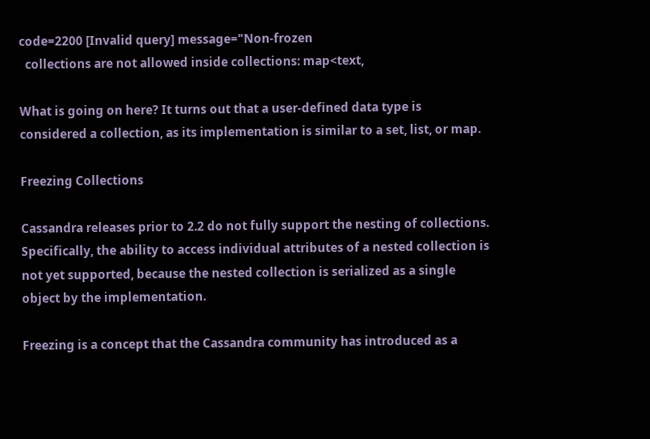code=2200 [Invalid query] message="Non-frozen
  collections are not allowed inside collections: map<text,

What is going on here? It turns out that a user-defined data type is considered a collection, as its implementation is similar to a set, list, or map.

Freezing Collections

Cassandra releases prior to 2.2 do not fully support the nesting of collections. Specifically, the ability to access individual attributes of a nested collection is not yet supported, because the nested collection is serialized as a single object by the implementation.

Freezing is a concept that the Cassandra community has introduced as a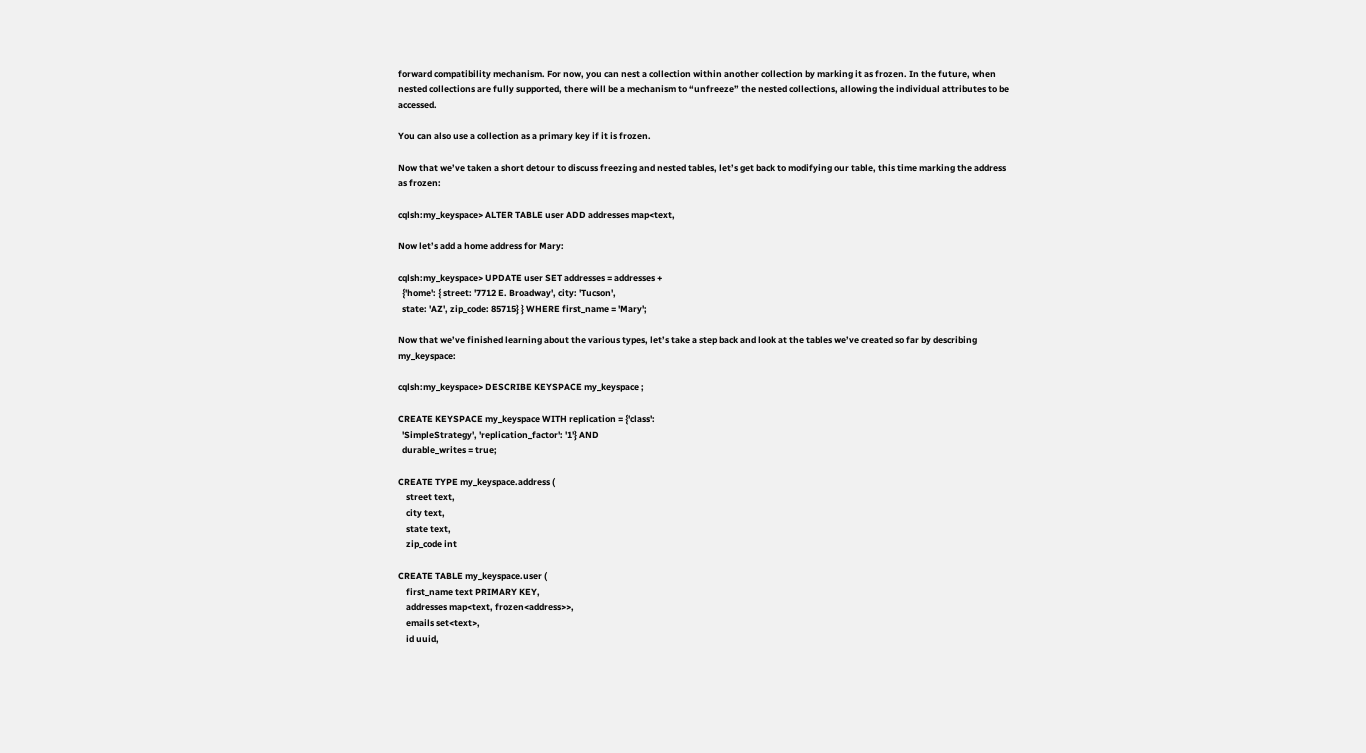forward compatibility mechanism. For now, you can nest a collection within another collection by marking it as frozen. In the future, when nested collections are fully supported, there will be a mechanism to “unfreeze” the nested collections, allowing the individual attributes to be accessed.

You can also use a collection as a primary key if it is frozen.

Now that we’ve taken a short detour to discuss freezing and nested tables, let’s get back to modifying our table, this time marking the address as frozen:

cqlsh:my_keyspace> ALTER TABLE user ADD addresses map<text,

Now let’s add a home address for Mary:

cqlsh:my_keyspace> UPDATE user SET addresses = addresses +
  {'home': { street: '7712 E. Broadway', city: 'Tucson',
  state: 'AZ', zip_code: 85715} } WHERE first_name = 'Mary';

Now that we’ve finished learning about the various types, let’s take a step back and look at the tables we’ve created so far by describing my_keyspace:

cqlsh:my_keyspace> DESCRIBE KEYSPACE my_keyspace ;

CREATE KEYSPACE my_keyspace WITH replication = {'class':
  'SimpleStrategy', 'replication_factor': '1'} AND
  durable_writes = true;

CREATE TYPE my_keyspace.address (
    street text,
    city text,
    state text,
    zip_code int

CREATE TABLE my_keyspace.user (
    first_name text PRIMARY KEY,
    addresses map<text, frozen<address>>,
    emails set<text>,
    id uuid,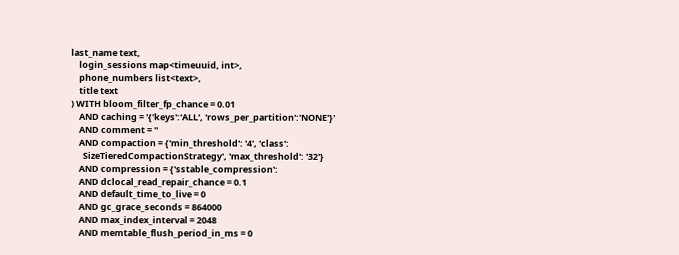last_name text,
    login_sessions map<timeuuid, int>,
    phone_numbers list<text>,
    title text
) WITH bloom_filter_fp_chance = 0.01
    AND caching = '{'keys':'ALL', 'rows_per_partition':'NONE'}'
    AND comment = ''
    AND compaction = {'min_threshold': '4', 'class':
      SizeTieredCompactionStrategy', 'max_threshold': '32'}
    AND compression = {'sstable_compression':
    AND dclocal_read_repair_chance = 0.1
    AND default_time_to_live = 0
    AND gc_grace_seconds = 864000
    AND max_index_interval = 2048
    AND memtable_flush_period_in_ms = 0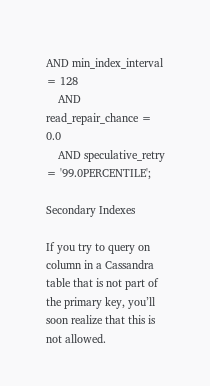AND min_index_interval = 128
    AND read_repair_chance = 0.0
    AND speculative_retry = '99.0PERCENTILE';

Secondary Indexes

If you try to query on column in a Cassandra table that is not part of the primary key, you’ll soon realize that this is not allowed.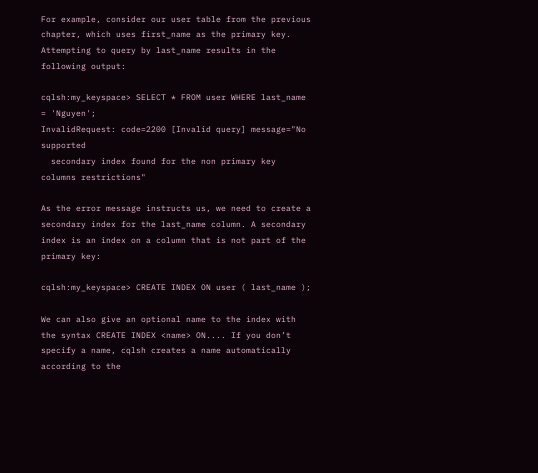For example, consider our user table from the previous chapter, which uses first_name as the primary key. Attempting to query by last_name results in the following output:

cqlsh:my_keyspace> SELECT * FROM user WHERE last_name = 'Nguyen';
InvalidRequest: code=2200 [Invalid query] message="No supported
  secondary index found for the non primary key columns restrictions"

As the error message instructs us, we need to create a secondary index for the last_name column. A secondary index is an index on a column that is not part of the primary key:

cqlsh:my_keyspace> CREATE INDEX ON user ( last_name );

We can also give an optional name to the index with the syntax CREATE INDEX <name> ON.... If you don’t specify a name, cqlsh creates a name automatically according to the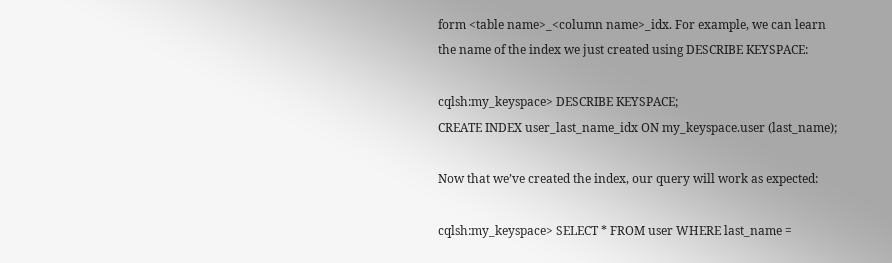form <table name>_<column name>_idx. For example, we can learn the name of the index we just created using DESCRIBE KEYSPACE:

cqlsh:my_keyspace> DESCRIBE KEYSPACE;
CREATE INDEX user_last_name_idx ON my_keyspace.user (last_name);

Now that we’ve created the index, our query will work as expected:

cqlsh:my_keyspace> SELECT * FROM user WHERE last_name =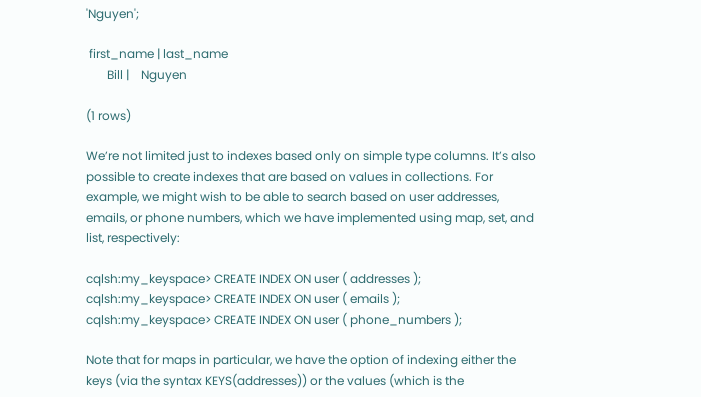'Nguyen';

 first_name | last_name
       Bill |    Nguyen

(1 rows)

We’re not limited just to indexes based only on simple type columns. It’s also possible to create indexes that are based on values in collections. For example, we might wish to be able to search based on user addresses, emails, or phone numbers, which we have implemented using map, set, and list, respectively:

cqlsh:my_keyspace> CREATE INDEX ON user ( addresses );
cqlsh:my_keyspace> CREATE INDEX ON user ( emails );
cqlsh:my_keyspace> CREATE INDEX ON user ( phone_numbers );

Note that for maps in particular, we have the option of indexing either the keys (via the syntax KEYS(addresses)) or the values (which is the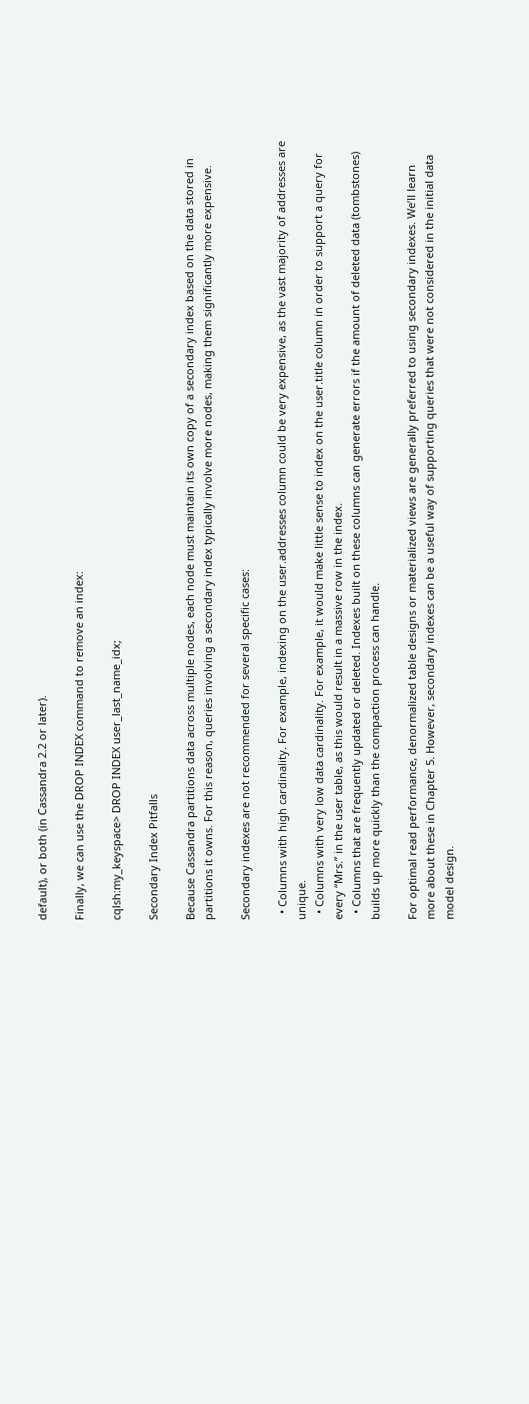default), or both (in Cassandra 2.2 or later).

Finally, we can use the DROP INDEX command to remove an index:

cqlsh:my_keyspace> DROP INDEX user_last_name_idx;

Secondary Index Pitfalls

Because Cassandra partitions data across multiple nodes, each node must maintain its own copy of a secondary index based on the data stored in partitions it owns. For this reason, queries involving a secondary index typically involve more nodes, making them significantly more expensive.

Secondary indexes are not recommended for several specific cases:

  • Columns with high cardinality. For example, indexing on the user.addresses column could be very expensive, as the vast majority of addresses are unique.
  • Columns with very low data cardinality. For example, it would make little sense to index on the user.title column in order to support a query for every “Mrs.” in the user table, as this would result in a massive row in the index.
  • Columns that are frequently updated or deleted. Indexes built on these columns can generate errors if the amount of deleted data (tombstones) builds up more quickly than the compaction process can handle.

For optimal read performance, denormalized table designs or materialized views are generally preferred to using secondary indexes. We’ll learn more about these in Chapter 5. However, secondary indexes can be a useful way of supporting queries that were not considered in the initial data model design.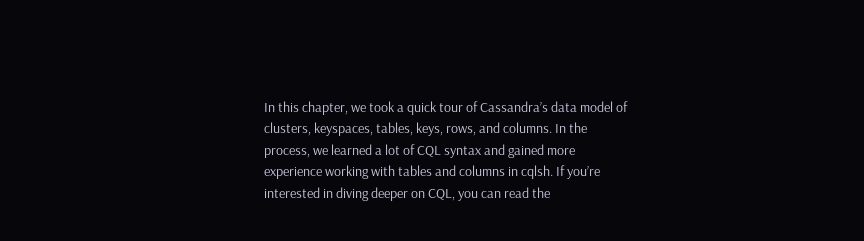In this chapter, we took a quick tour of Cassandra’s data model of clusters, keyspaces, tables, keys, rows, and columns. In the process, we learned a lot of CQL syntax and gained more experience working with tables and columns in cqlsh. If you’re interested in diving deeper on CQL, you can read the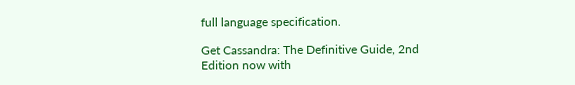full language specification.

Get Cassandra: The Definitive Guide, 2nd Edition now with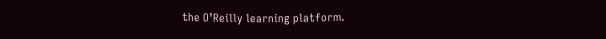the O’Reilly learning platform.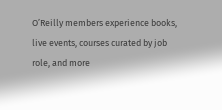O’Reilly members experience books, live events, courses curated by job role, and more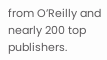from O’Reilly and nearly 200 top publishers.